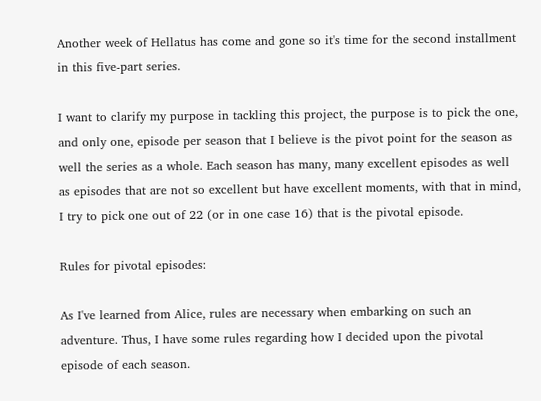Another week of Hellatus has come and gone so it's time for the second installment in this five-part series.

I want to clarify my purpose in tackling this project, the purpose is to pick the one, and only one, episode per season that I believe is the pivot point for the season as well the series as a whole. Each season has many, many excellent episodes as well as episodes that are not so excellent but have excellent moments, with that in mind, I try to pick one out of 22 (or in one case 16) that is the pivotal episode.

Rules for pivotal episodes:

As I've learned from Alice, rules are necessary when embarking on such an adventure. Thus, I have some rules regarding how I decided upon the pivotal episode of each season.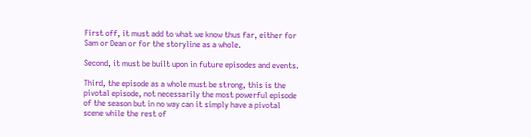First off, it must add to what we know thus far, either for Sam or Dean or for the storyline as a whole.

Second, it must be built upon in future episodes and events.

Third, the episode as a whole must be strong, this is the pivotal episode, not necessarily the most powerful episode of the season but in no way can it simply have a pivotal scene while the rest of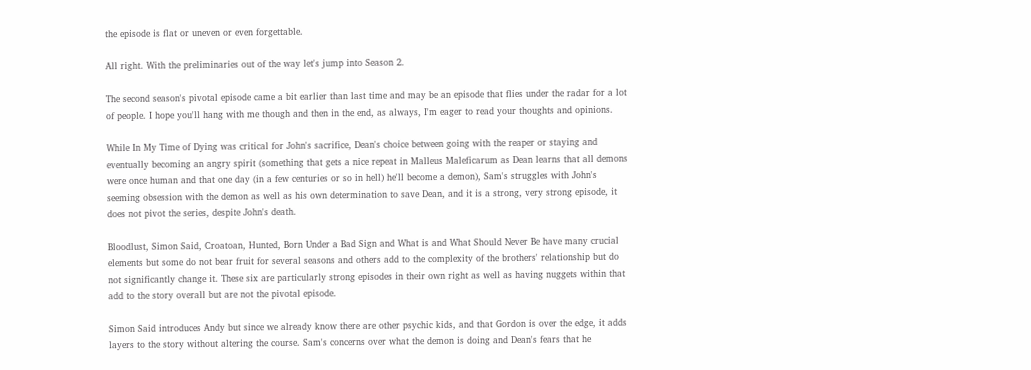the episode is flat or uneven or even forgettable.

All right. With the preliminaries out of the way let's jump into Season 2.

The second season's pivotal episode came a bit earlier than last time and may be an episode that flies under the radar for a lot of people. I hope you'll hang with me though and then in the end, as always, I'm eager to read your thoughts and opinions.

While In My Time of Dying was critical for John's sacrifice, Dean's choice between going with the reaper or staying and eventually becoming an angry spirit (something that gets a nice repeat in Malleus Maleficarum as Dean learns that all demons were once human and that one day (in a few centuries or so in hell) he'll become a demon), Sam's struggles with John's seeming obsession with the demon as well as his own determination to save Dean, and it is a strong, very strong episode, it does not pivot the series, despite John's death.

Bloodlust, Simon Said, Croatoan, Hunted, Born Under a Bad Sign and What is and What Should Never Be have many crucial elements but some do not bear fruit for several seasons and others add to the complexity of the brothers' relationship but do not significantly change it. These six are particularly strong episodes in their own right as well as having nuggets within that add to the story overall but are not the pivotal episode.

Simon Said introduces Andy but since we already know there are other psychic kids, and that Gordon is over the edge, it adds layers to the story without altering the course. Sam's concerns over what the demon is doing and Dean's fears that he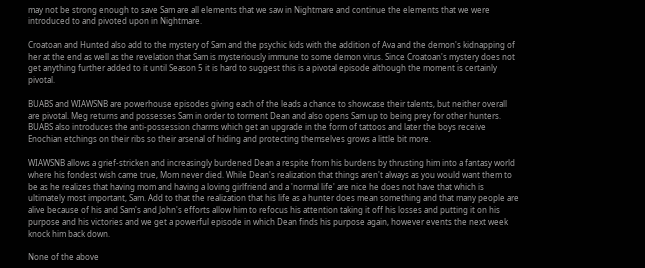may not be strong enough to save Sam are all elements that we saw in Nightmare and continue the elements that we were introduced to and pivoted upon in Nightmare.

Croatoan and Hunted also add to the mystery of Sam and the psychic kids with the addition of Ava and the demon's kidnapping of her at the end as well as the revelation that Sam is mysteriously immune to some demon virus. Since Croatoan's mystery does not get anything further added to it until Season 5 it is hard to suggest this is a pivotal episode although the moment is certainly pivotal.

BUABS and WIAWSNB are powerhouse episodes giving each of the leads a chance to showcase their talents, but neither overall are pivotal. Meg returns and possesses Sam in order to torment Dean and also opens Sam up to being prey for other hunters. BUABS also introduces the anti-possession charms which get an upgrade in the form of tattoos and later the boys receive Enochian etchings on their ribs so their arsenal of hiding and protecting themselves grows a little bit more.

WIAWSNB allows a grief-stricken and increasingly burdened Dean a respite from his burdens by thrusting him into a fantasy world where his fondest wish came true, Mom never died. While Dean's realization that things aren't always as you would want them to be as he realizes that having mom and having a loving girlfriend and a 'normal life' are nice he does not have that which is ultimately most important, Sam. Add to that the realization that his life as a hunter does mean something and that many people are alive because of his and Sam's and John's efforts allow him to refocus his attention taking it off his losses and putting it on his purpose and his victories and we get a powerful episode in which Dean finds his purpose again, however events the next week knock him back down.

None of the above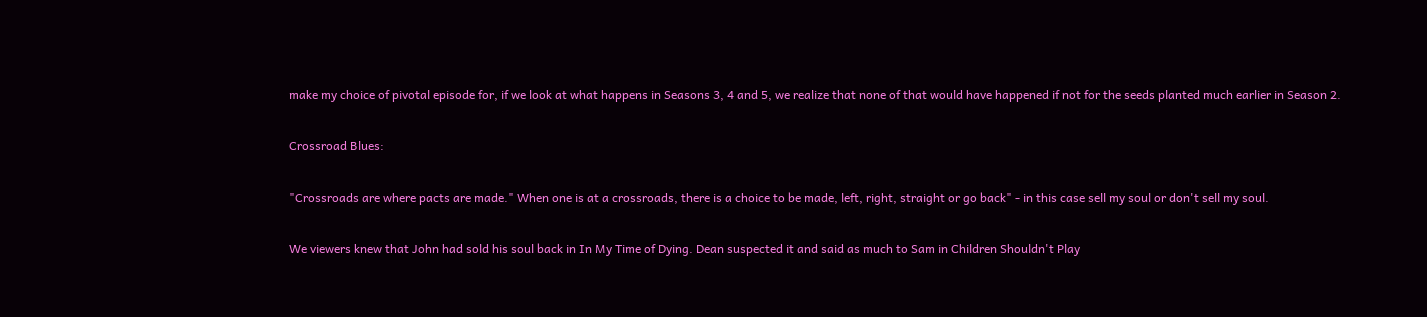make my choice of pivotal episode for, if we look at what happens in Seasons 3, 4 and 5, we realize that none of that would have happened if not for the seeds planted much earlier in Season 2.

Crossroad Blues:

"Crossroads are where pacts are made." When one is at a crossroads, there is a choice to be made, left, right, straight or go back" - in this case sell my soul or don't sell my soul.

We viewers knew that John had sold his soul back in In My Time of Dying. Dean suspected it and said as much to Sam in Children Shouldn't Play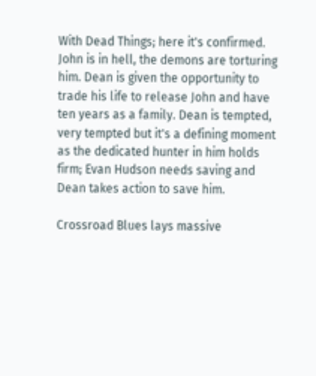With Dead Things; here it's confirmed. John is in hell, the demons are torturing him. Dean is given the opportunity to trade his life to release John and have ten years as a family. Dean is tempted, very tempted but it's a defining moment as the dedicated hunter in him holds firm; Evan Hudson needs saving and Dean takes action to save him.

Crossroad Blues lays massive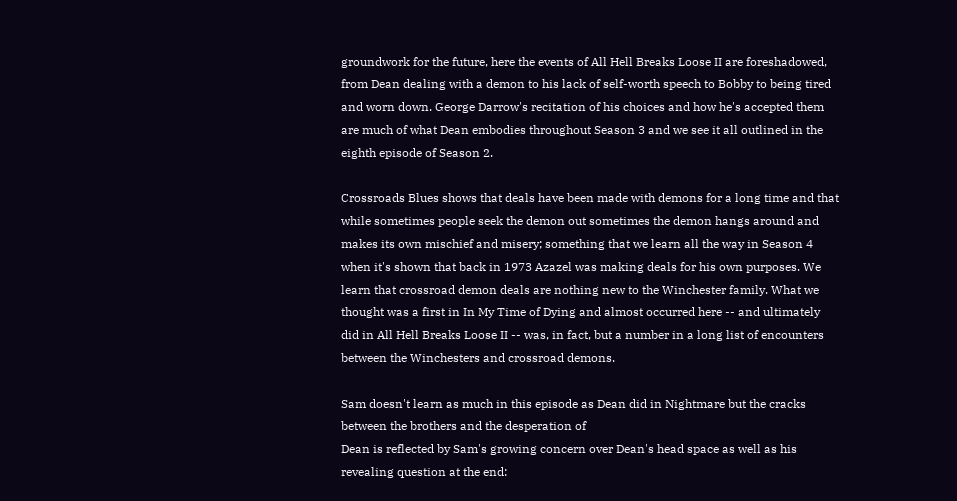groundwork for the future, here the events of All Hell Breaks Loose II are foreshadowed, from Dean dealing with a demon to his lack of self-worth speech to Bobby to being tired and worn down. George Darrow's recitation of his choices and how he's accepted them are much of what Dean embodies throughout Season 3 and we see it all outlined in the eighth episode of Season 2.

Crossroads Blues shows that deals have been made with demons for a long time and that while sometimes people seek the demon out sometimes the demon hangs around and makes its own mischief and misery; something that we learn all the way in Season 4 when it's shown that back in 1973 Azazel was making deals for his own purposes. We learn that crossroad demon deals are nothing new to the Winchester family. What we thought was a first in In My Time of Dying and almost occurred here -- and ultimately did in All Hell Breaks Loose II -- was, in fact, but a number in a long list of encounters between the Winchesters and crossroad demons.

Sam doesn't learn as much in this episode as Dean did in Nightmare but the cracks between the brothers and the desperation of
Dean is reflected by Sam's growing concern over Dean's head space as well as his revealing question at the end: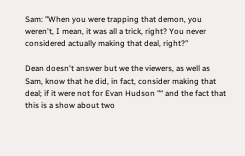Sam: "When you were trapping that demon, you weren't, I mean, it was all a trick, right? You never considered actually making that deal, right?"

Dean doesn't answer but we the viewers, as well as Sam, know that he did, in fact, consider making that deal; if it were not for Evan Hudson "“ and the fact that this is a show about two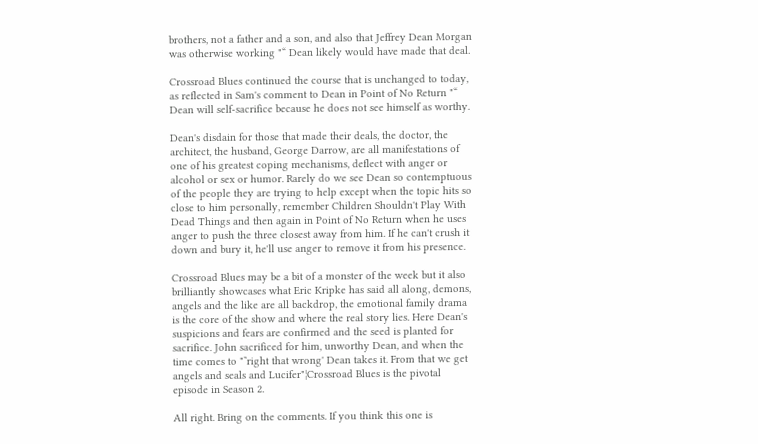brothers, not a father and a son, and also that Jeffrey Dean Morgan was otherwise working "“ Dean likely would have made that deal.

Crossroad Blues continued the course that is unchanged to today, as reflected in Sam's comment to Dean in Point of No Return "“ Dean will self-sacrifice because he does not see himself as worthy.

Dean's disdain for those that made their deals, the doctor, the architect, the husband, George Darrow, are all manifestations of one of his greatest coping mechanisms, deflect with anger or alcohol or sex or humor. Rarely do we see Dean so contemptuous of the people they are trying to help except when the topic hits so close to him personally, remember Children Shouldn't Play With Dead Things and then again in Point of No Return when he uses anger to push the three closest away from him. If he can't crush it down and bury it, he'll use anger to remove it from his presence.

Crossroad Blues may be a bit of a monster of the week but it also brilliantly showcases what Eric Kripke has said all along, demons, angels and the like are all backdrop, the emotional family drama is the core of the show and where the real story lies. Here Dean's suspicions and fears are confirmed and the seed is planted for sacrifice. John sacrificed for him, unworthy Dean, and when the time comes to "˜right that wrong' Dean takes it. From that we get angels and seals and Lucifer"¦Crossroad Blues is the pivotal episode in Season 2.

All right. Bring on the comments. If you think this one is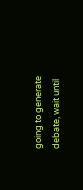going to generate debate, wait until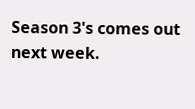Season 3's comes out next week.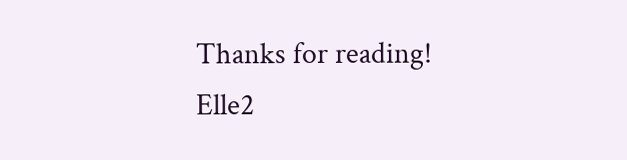Thanks for reading! Elle2